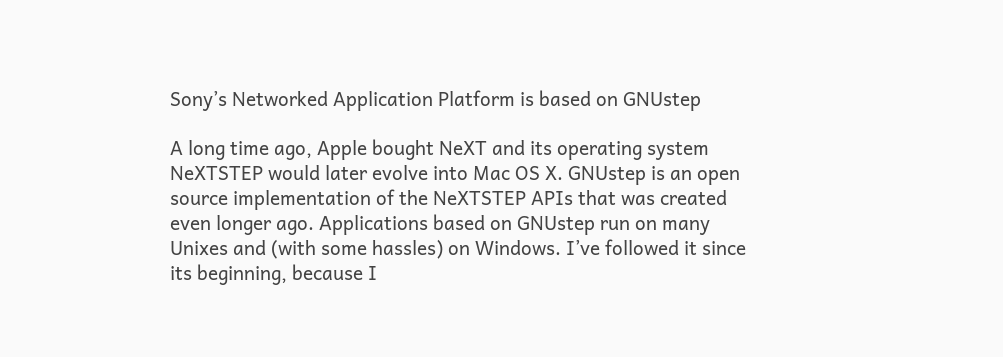Sony’s Networked Application Platform is based on GNUstep

A long time ago, Apple bought NeXT and its operating system NeXTSTEP would later evolve into Mac OS X. GNUstep is an open source implementation of the NeXTSTEP APIs that was created even longer ago. Applications based on GNUstep run on many Unixes and (with some hassles) on Windows. I’ve followed it since its beginning, because I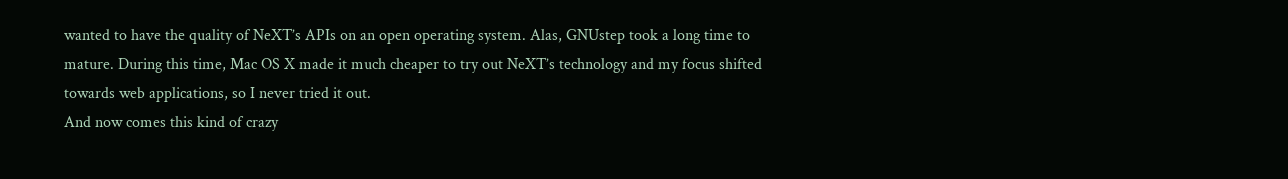wanted to have the quality of NeXT’s APIs on an open operating system. Alas, GNUstep took a long time to mature. During this time, Mac OS X made it much cheaper to try out NeXT’s technology and my focus shifted towards web applications, so I never tried it out.
And now comes this kind of crazy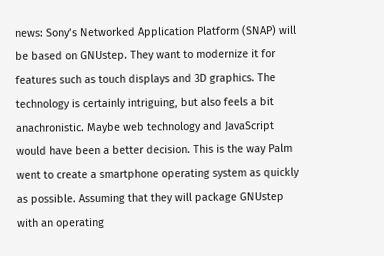news: Sony’s Networked Application Platform (SNAP) will be based on GNUstep. They want to modernize it for features such as touch displays and 3D graphics. The technology is certainly intriguing, but also feels a bit anachronistic. Maybe web technology and JavaScript would have been a better decision. This is the way Palm went to create a smartphone operating system as quickly as possible. Assuming that they will package GNUstep with an operating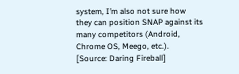system, I’m also not sure how they can position SNAP against its many competitors (Android, Chrome OS, Meego, etc.).
[Source: Daring Fireball]